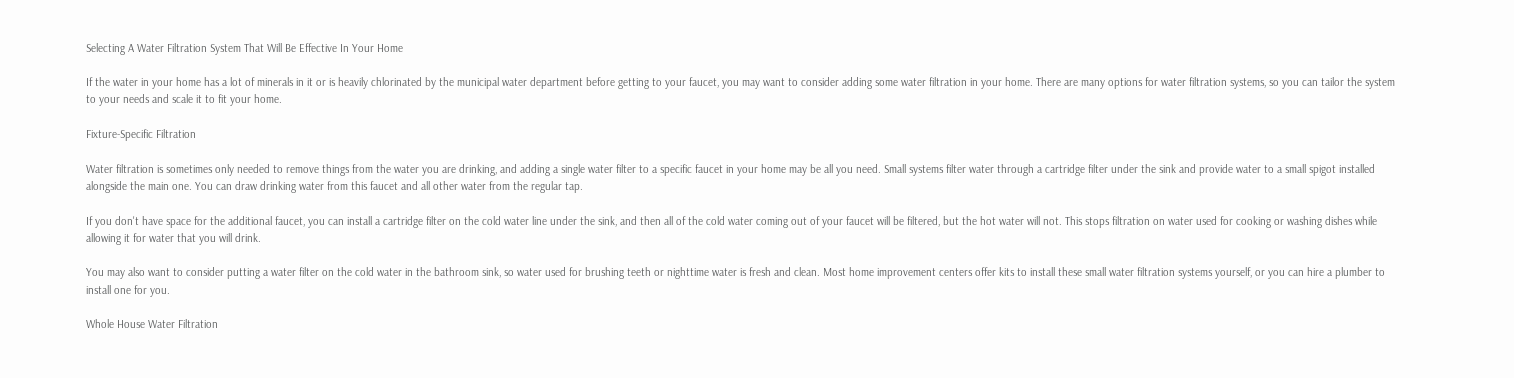Selecting A Water Filtration System That Will Be Effective In Your Home

If the water in your home has a lot of minerals in it or is heavily chlorinated by the municipal water department before getting to your faucet, you may want to consider adding some water filtration in your home. There are many options for water filtration systems, so you can tailor the system to your needs and scale it to fit your home.

Fixture-Specific Filtration

Water filtration is sometimes only needed to remove things from the water you are drinking, and adding a single water filter to a specific faucet in your home may be all you need. Small systems filter water through a cartridge filter under the sink and provide water to a small spigot installed alongside the main one. You can draw drinking water from this faucet and all other water from the regular tap.

If you don't have space for the additional faucet, you can install a cartridge filter on the cold water line under the sink, and then all of the cold water coming out of your faucet will be filtered, but the hot water will not. This stops filtration on water used for cooking or washing dishes while allowing it for water that you will drink.

You may also want to consider putting a water filter on the cold water in the bathroom sink, so water used for brushing teeth or nighttime water is fresh and clean. Most home improvement centers offer kits to install these small water filtration systems yourself, or you can hire a plumber to install one for you.

Whole House Water Filtration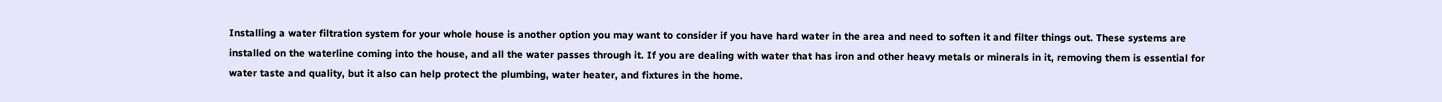Installing a water filtration system for your whole house is another option you may want to consider if you have hard water in the area and need to soften it and filter things out. These systems are installed on the waterline coming into the house, and all the water passes through it. If you are dealing with water that has iron and other heavy metals or minerals in it, removing them is essential for water taste and quality, but it also can help protect the plumbing, water heater, and fixtures in the home.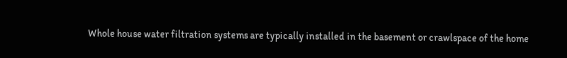Whole house water filtration systems are typically installed in the basement or crawlspace of the home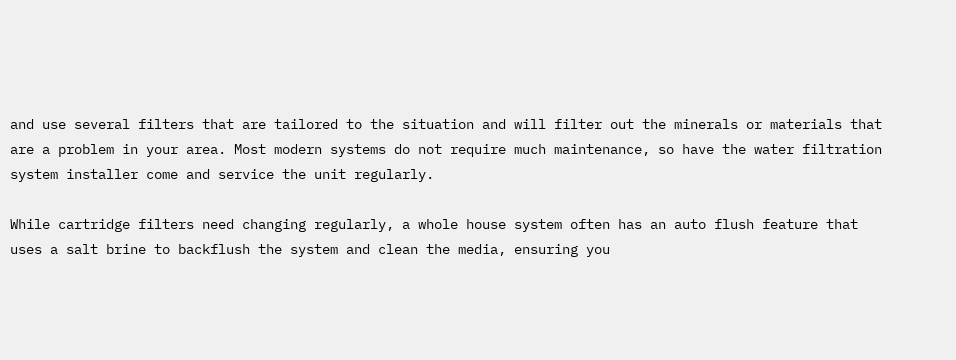and use several filters that are tailored to the situation and will filter out the minerals or materials that are a problem in your area. Most modern systems do not require much maintenance, so have the water filtration system installer come and service the unit regularly.

While cartridge filters need changing regularly, a whole house system often has an auto flush feature that uses a salt brine to backflush the system and clean the media, ensuring you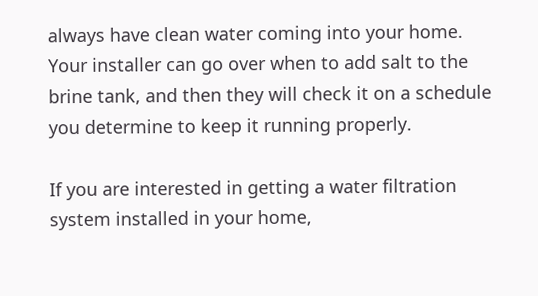always have clean water coming into your home. Your installer can go over when to add salt to the brine tank, and then they will check it on a schedule you determine to keep it running properly.

If you are interested in getting a water filtration system installed in your home,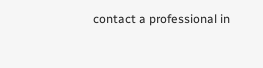contact a professional in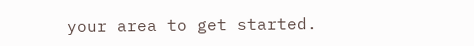your area to get started.